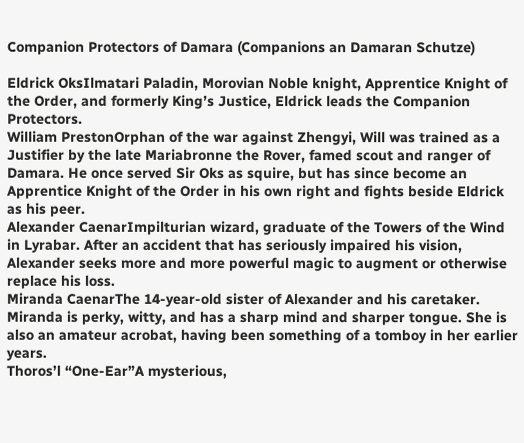Companion Protectors of Damara (Companions an Damaran Schutze)

Eldrick OksIlmatari Paladin, Morovian Noble knight, Apprentice Knight of the Order, and formerly King’s Justice, Eldrick leads the Companion Protectors.
William PrestonOrphan of the war against Zhengyi, Will was trained as a Justifier by the late Mariabronne the Rover, famed scout and ranger of Damara. He once served Sir Oks as squire, but has since become an Apprentice Knight of the Order in his own right and fights beside Eldrick as his peer.
Alexander CaenarImpilturian wizard, graduate of the Towers of the Wind in Lyrabar. After an accident that has seriously impaired his vision, Alexander seeks more and more powerful magic to augment or otherwise replace his loss.
Miranda CaenarThe 14-year-old sister of Alexander and his caretaker. Miranda is perky, witty, and has a sharp mind and sharper tongue. She is also an amateur acrobat, having been something of a tomboy in her earlier years.
Thoros’l “One-Ear”A mysterious,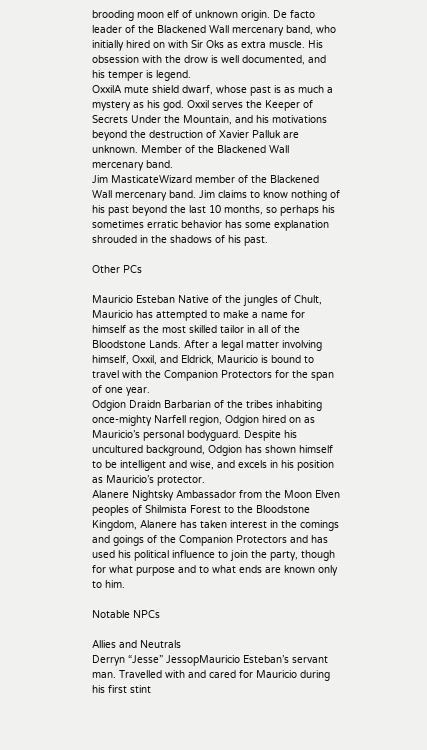brooding moon elf of unknown origin. De facto leader of the Blackened Wall mercenary band, who initially hired on with Sir Oks as extra muscle. His obsession with the drow is well documented, and his temper is legend.
OxxilA mute shield dwarf, whose past is as much a mystery as his god. Oxxil serves the Keeper of Secrets Under the Mountain, and his motivations beyond the destruction of Xavier Palluk are unknown. Member of the Blackened Wall mercenary band.
Jim MasticateWizard member of the Blackened Wall mercenary band. Jim claims to know nothing of his past beyond the last 10 months, so perhaps his sometimes erratic behavior has some explanation shrouded in the shadows of his past.

Other PCs

Mauricio Esteban Native of the jungles of Chult, Mauricio has attempted to make a name for himself as the most skilled tailor in all of the Bloodstone Lands. After a legal matter involving himself, Oxxil, and Eldrick, Mauricio is bound to travel with the Companion Protectors for the span of one year.
Odgion Draidn Barbarian of the tribes inhabiting once-mighty Narfell region, Odgion hired on as Mauricio’s personal bodyguard. Despite his uncultured background, Odgion has shown himself to be intelligent and wise, and excels in his position as Mauricio’s protector.
Alanere Nightsky Ambassador from the Moon Elven peoples of Shilmista Forest to the Bloodstone Kingdom, Alanere has taken interest in the comings and goings of the Companion Protectors and has used his political influence to join the party, though for what purpose and to what ends are known only to him.

Notable NPCs

Allies and Neutrals
Derryn “Jesse” JessopMauricio Esteban’s servant man. Travelled with and cared for Mauricio during his first stint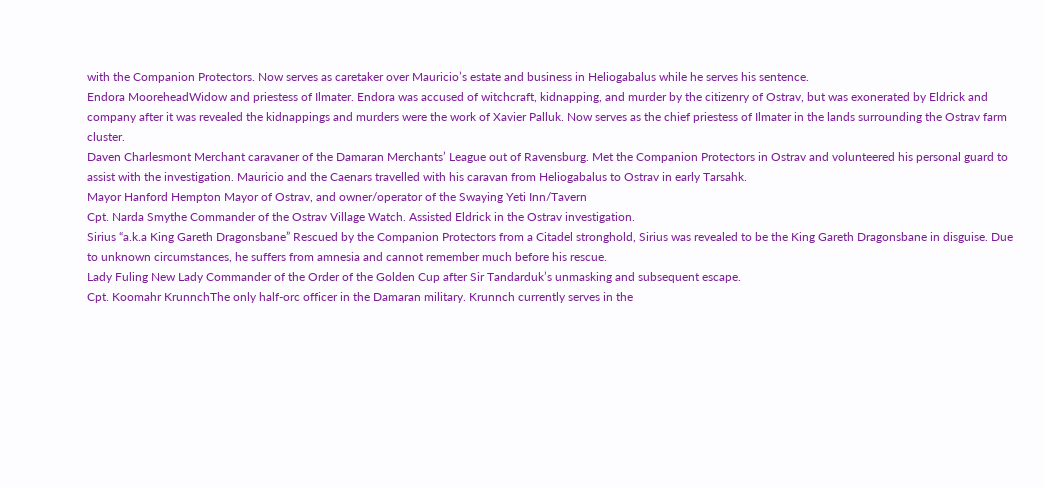with the Companion Protectors. Now serves as caretaker over Mauricio’s estate and business in Heliogabalus while he serves his sentence.
Endora MooreheadWidow and priestess of Ilmater. Endora was accused of witchcraft, kidnapping, and murder by the citizenry of Ostrav, but was exonerated by Eldrick and company after it was revealed the kidnappings and murders were the work of Xavier Palluk. Now serves as the chief priestess of Ilmater in the lands surrounding the Ostrav farm cluster.
Daven Charlesmont Merchant caravaner of the Damaran Merchants’ League out of Ravensburg. Met the Companion Protectors in Ostrav and volunteered his personal guard to assist with the investigation. Mauricio and the Caenars travelled with his caravan from Heliogabalus to Ostrav in early Tarsahk.
Mayor Hanford Hempton Mayor of Ostrav, and owner/operator of the Swaying Yeti Inn/Tavern
Cpt. Narda Smythe Commander of the Ostrav Village Watch. Assisted Eldrick in the Ostrav investigation.
Sirius “a.k.a King Gareth Dragonsbane” Rescued by the Companion Protectors from a Citadel stronghold, Sirius was revealed to be the King Gareth Dragonsbane in disguise. Due to unknown circumstances, he suffers from amnesia and cannot remember much before his rescue.
Lady Fuling New Lady Commander of the Order of the Golden Cup after Sir Tandarduk’s unmasking and subsequent escape.
Cpt. Koomahr KrunnchThe only half-orc officer in the Damaran military. Krunnch currently serves in the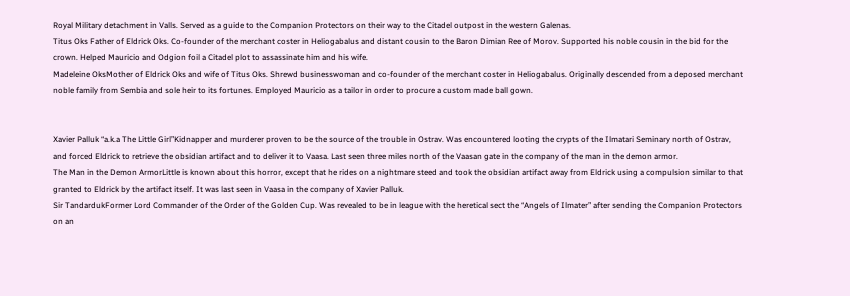Royal Military detachment in Valls. Served as a guide to the Companion Protectors on their way to the Citadel outpost in the western Galenas.
Titus Oks Father of Eldrick Oks. Co-founder of the merchant coster in Heliogabalus and distant cousin to the Baron Dimian Ree of Morov. Supported his noble cousin in the bid for the crown. Helped Mauricio and Odgion foil a Citadel plot to assassinate him and his wife.
Madeleine OksMother of Eldrick Oks and wife of Titus Oks. Shrewd businesswoman and co-founder of the merchant coster in Heliogabalus. Originally descended from a deposed merchant noble family from Sembia and sole heir to its fortunes. Employed Mauricio as a tailor in order to procure a custom made ball gown.


Xavier Palluk “a.k.a The Little Girl”Kidnapper and murderer proven to be the source of the trouble in Ostrav. Was encountered looting the crypts of the Ilmatari Seminary north of Ostrav, and forced Eldrick to retrieve the obsidian artifact and to deliver it to Vaasa. Last seen three miles north of the Vaasan gate in the company of the man in the demon armor.
The Man in the Demon ArmorLittle is known about this horror, except that he rides on a nightmare steed and took the obsidian artifact away from Eldrick using a compulsion similar to that granted to Eldrick by the artifact itself. It was last seen in Vaasa in the company of Xavier Palluk.
Sir TandardukFormer Lord Commander of the Order of the Golden Cup. Was revealed to be in league with the heretical sect the “Angels of Ilmater” after sending the Companion Protectors on an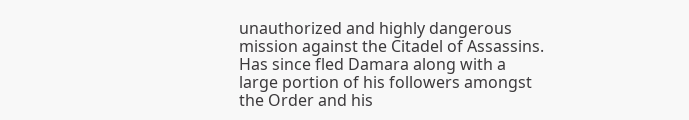unauthorized and highly dangerous mission against the Citadel of Assassins. Has since fled Damara along with a large portion of his followers amongst the Order and his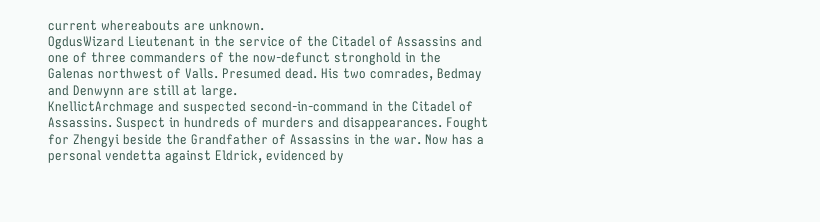current whereabouts are unknown.
OgdusWizard Lieutenant in the service of the Citadel of Assassins and one of three commanders of the now-defunct stronghold in the Galenas northwest of Valls. Presumed dead. His two comrades, Bedmay and Denwynn are still at large.
KnellictArchmage and suspected second-in-command in the Citadel of Assassins. Suspect in hundreds of murders and disappearances. Fought for Zhengyi beside the Grandfather of Assassins in the war. Now has a personal vendetta against Eldrick, evidenced by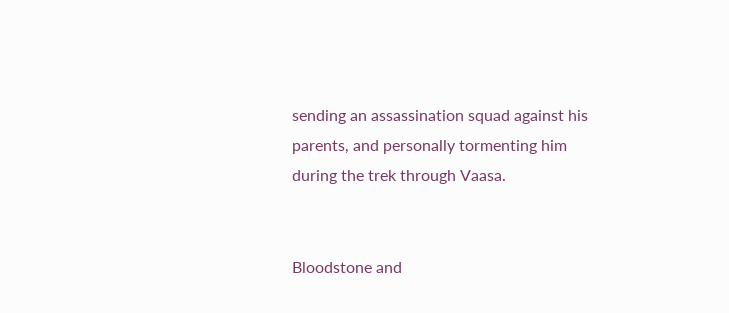sending an assassination squad against his parents, and personally tormenting him during the trek through Vaasa.


Bloodstone and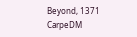Beyond, 1371 CarpeDM